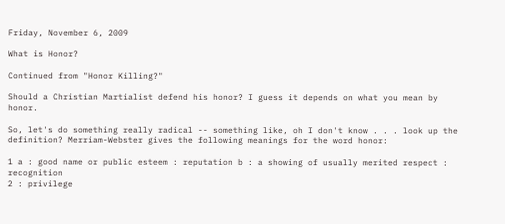Friday, November 6, 2009

What is Honor?

Continued from "Honor Killing?"

Should a Christian Martialist defend his honor? I guess it depends on what you mean by honor.

So, let's do something really radical -- something like, oh I don't know . . . look up the definition? Merriam-Webster gives the following meanings for the word honor:

1 a : good name or public esteem : reputation b : a showing of usually merited respect : recognition
2 : privilege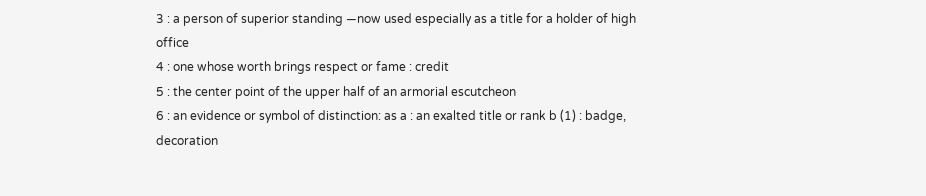3 : a person of superior standing —now used especially as a title for a holder of high office
4 : one whose worth brings respect or fame : credit
5 : the center point of the upper half of an armorial escutcheon
6 : an evidence or symbol of distinction: as a : an exalted title or rank b (1) : badge, decoration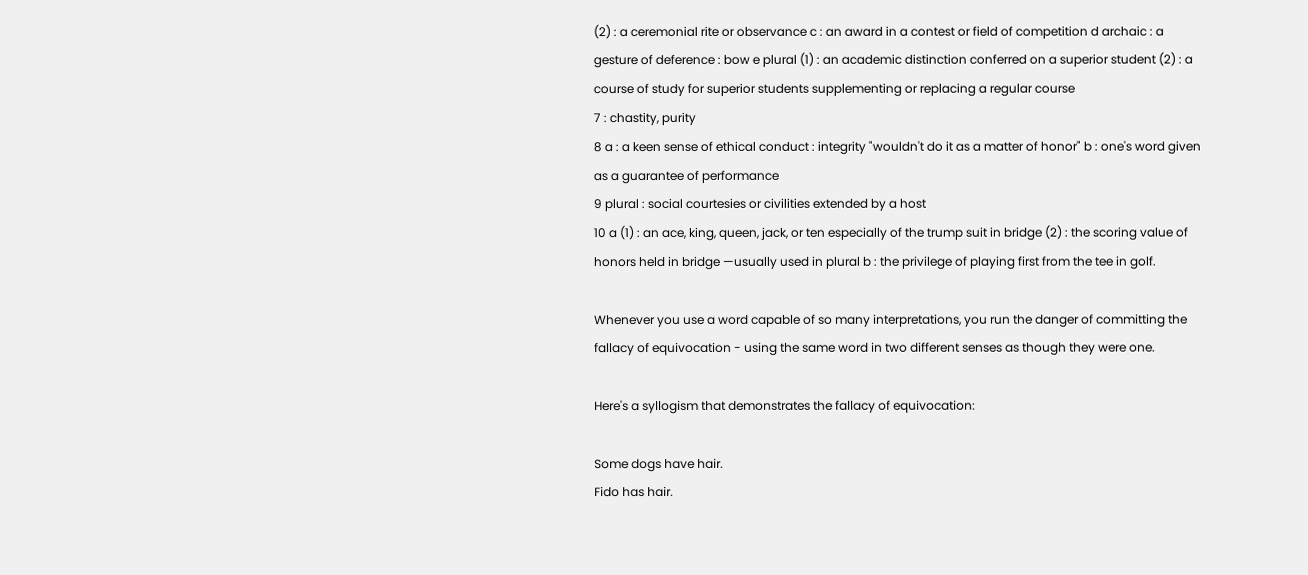(2) : a ceremonial rite or observance c : an award in a contest or field of competition d archaic : a gesture of deference : bow e plural (1) : an academic distinction conferred on a superior student (2) : a course of study for superior students supplementing or replacing a regular course
7 : chastity, purity
8 a : a keen sense of ethical conduct : integrity "wouldn't do it as a matter of honor" b : one's word given as a guarantee of performance
9 plural : social courtesies or civilities extended by a host
10 a (1) : an ace, king, queen, jack, or ten especially of the trump suit in bridge (2) : the scoring value of honors held in bridge —usually used in plural b : the privilege of playing first from the tee in golf.

Whenever you use a word capable of so many interpretations, you run the danger of committing the fallacy of equivocation - using the same word in two different senses as though they were one.

Here's a syllogism that demonstrates the fallacy of equivocation:

Some dogs have hair.
Fido has hair.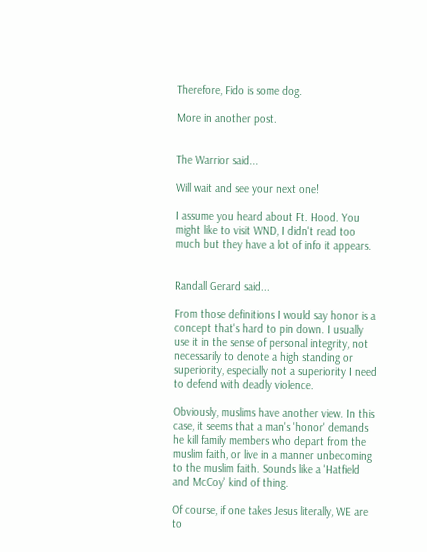Therefore, Fido is some dog.

More in another post.


The Warrior said...

Will wait and see your next one!

I assume you heard about Ft. Hood. You might like to visit WND, I didn't read too much but they have a lot of info it appears.


Randall Gerard said...

From those definitions I would say honor is a concept that's hard to pin down. I usually use it in the sense of personal integrity, not necessarily to denote a high standing or superiority, especially not a superiority I need to defend with deadly violence.

Obviously, muslims have another view. In this case, it seems that a man's 'honor' demands he kill family members who depart from the muslim faith, or live in a manner unbecoming to the muslim faith. Sounds like a 'Hatfield and McCoy' kind of thing.

Of course, if one takes Jesus literally, WE are to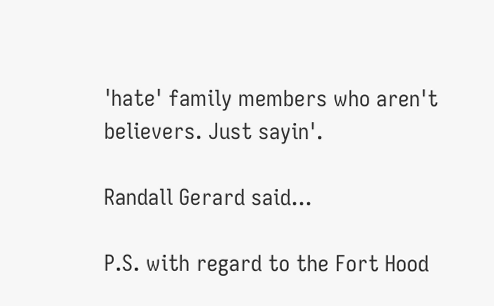'hate' family members who aren't believers. Just sayin'.

Randall Gerard said...

P.S. with regard to the Fort Hood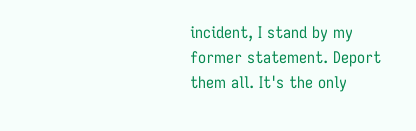incident, I stand by my former statement. Deport them all. It's the only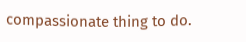compassionate thing to do.